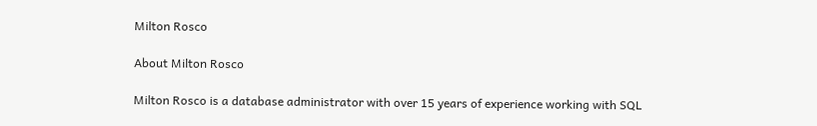Milton Rosco

About Milton Rosco

Milton Rosco is a database administrator with over 15 years of experience working with SQL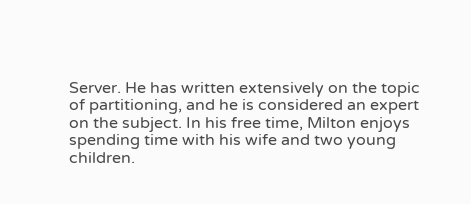Server. He has written extensively on the topic of partitioning, and he is considered an expert on the subject. In his free time, Milton enjoys spending time with his wife and two young children.